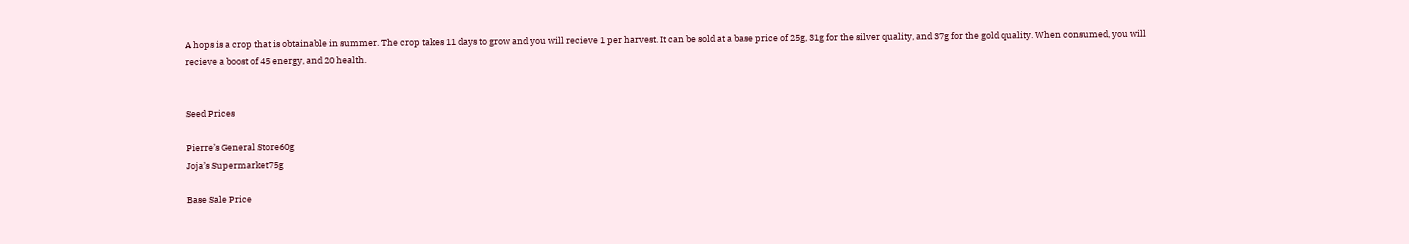A hops is a crop that is obtainable in summer. The crop takes 11 days to grow and you will recieve 1 per harvest. It can be sold at a base price of 25g, 31g for the silver quality, and 37g for the gold quality. When consumed, you will recieve a boost of 45 energy, and 20 health.


Seed Prices

Pierre’s General Store60g
Joja’s Supermarket75g

Base Sale Price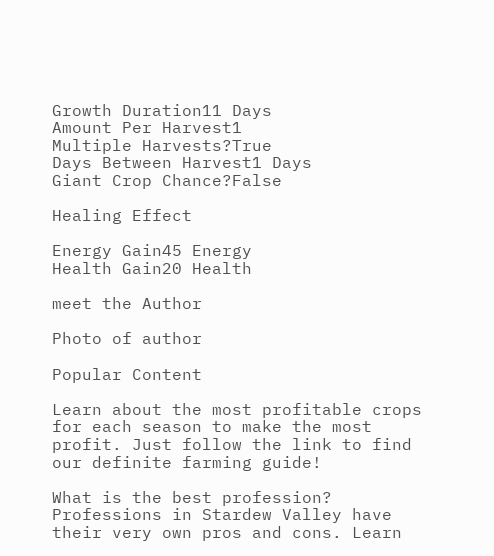Growth Duration11 Days
Amount Per Harvest1
Multiple Harvests?True
Days Between Harvest1 Days
Giant Crop Chance?False

Healing Effect

Energy Gain45 Energy
Health Gain20 Health

meet the Author

Photo of author

Popular Content

Learn about the most profitable crops for each season to make the most profit. Just follow the link to find our definite farming guide!

What is the best profession? Professions in Stardew Valley have their very own pros and cons. Learn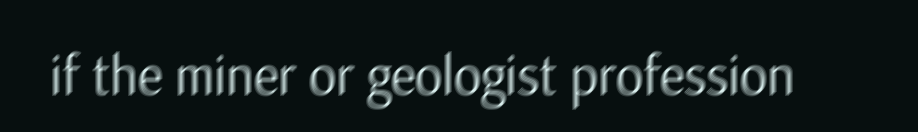if the miner or geologist profession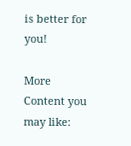is better for you!

More Content you may like: